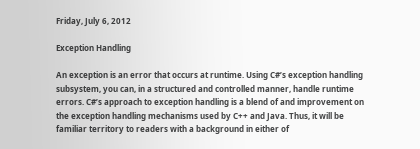Friday, July 6, 2012

Exception Handling

An exception is an error that occurs at runtime. Using C#’s exception handling subsystem, you can, in a structured and controlled manner, handle runtime errors. C#’s approach to exception handling is a blend of and improvement on the exception handling mechanisms used by C++ and Java. Thus, it will be familiar territory to readers with a background in either of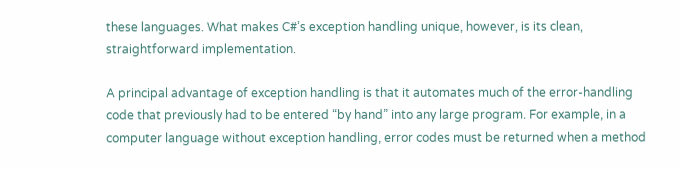these languages. What makes C#’s exception handling unique, however, is its clean, straightforward implementation.

A principal advantage of exception handling is that it automates much of the error-handling code that previously had to be entered “by hand” into any large program. For example, in a computer language without exception handling, error codes must be returned when a method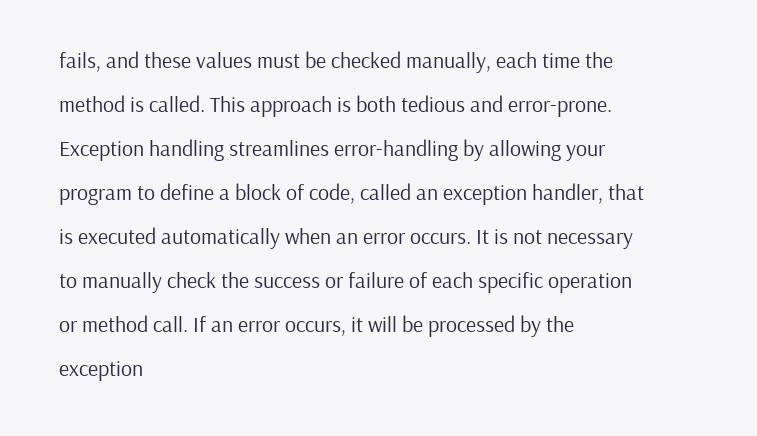fails, and these values must be checked manually, each time the method is called. This approach is both tedious and error-prone. Exception handling streamlines error-handling by allowing your program to define a block of code, called an exception handler, that is executed automatically when an error occurs. It is not necessary to manually check the success or failure of each specific operation or method call. If an error occurs, it will be processed by the exception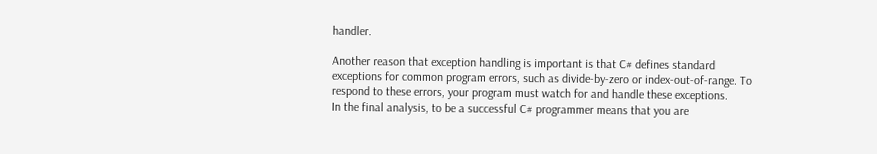handler.

Another reason that exception handling is important is that C# defines standard exceptions for common program errors, such as divide-by-zero or index-out-of-range. To respond to these errors, your program must watch for and handle these exceptions.
In the final analysis, to be a successful C# programmer means that you are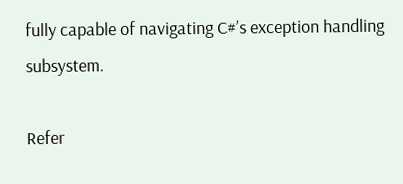fully capable of navigating C#’s exception handling subsystem.

Refer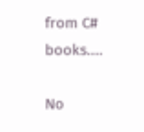from C# books....

No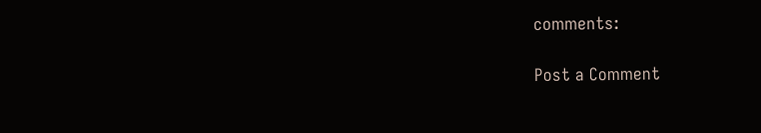comments:

Post a Comment